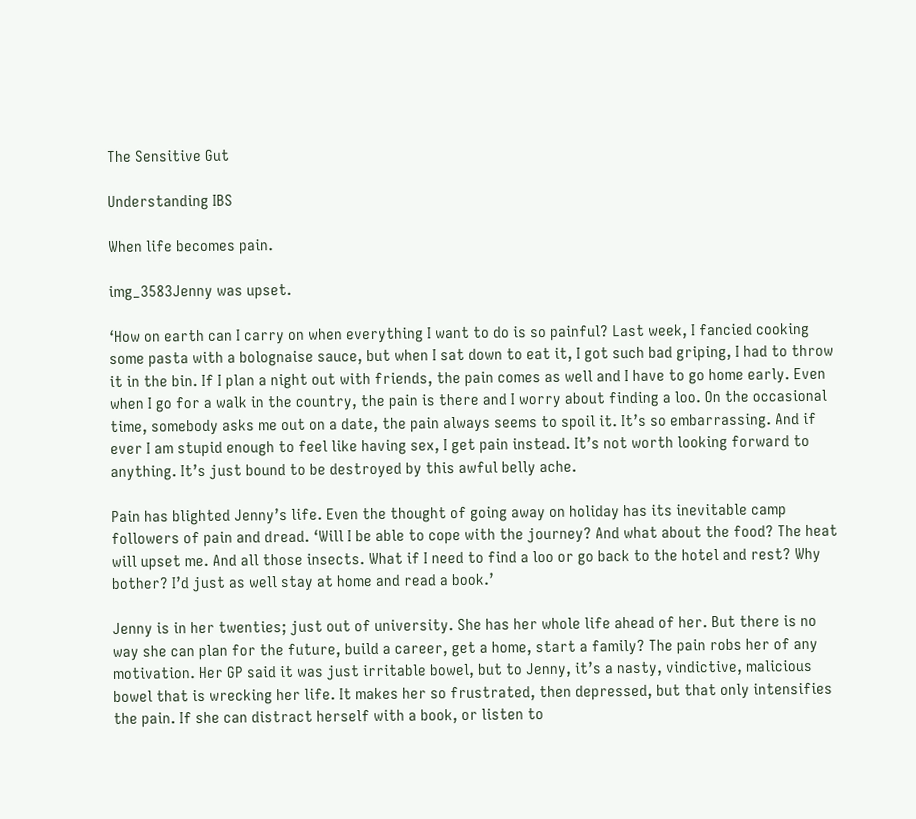The Sensitive Gut

Understanding IBS

When life becomes pain.

img_3583Jenny was upset.

‘How on earth can I carry on when everything I want to do is so painful? Last week, I fancied cooking some pasta with a bolognaise sauce, but when I sat down to eat it, I got such bad griping, I had to throw it in the bin. If I plan a night out with friends, the pain comes as well and I have to go home early. Even when I go for a walk in the country, the pain is there and I worry about finding a loo. On the occasional time, somebody asks me out on a date, the pain always seems to spoil it. It’s so embarrassing. And if ever I am stupid enough to feel like having sex, I get pain instead. It’s not worth looking forward to anything. It’s just bound to be destroyed by this awful belly ache.

Pain has blighted Jenny’s life. Even the thought of going away on holiday has its inevitable camp followers of pain and dread. ‘Will I be able to cope with the journey? And what about the food? The heat will upset me. And all those insects. What if I need to find a loo or go back to the hotel and rest? Why bother? I’d just as well stay at home and read a book.’

Jenny is in her twenties; just out of university. She has her whole life ahead of her. But there is no way she can plan for the future, build a career, get a home, start a family? The pain robs her of any motivation. Her GP said it was just irritable bowel, but to Jenny, it’s a nasty, vindictive, malicious bowel that is wrecking her life. It makes her so frustrated, then depressed, but that only intensifies the pain. If she can distract herself with a book, or listen to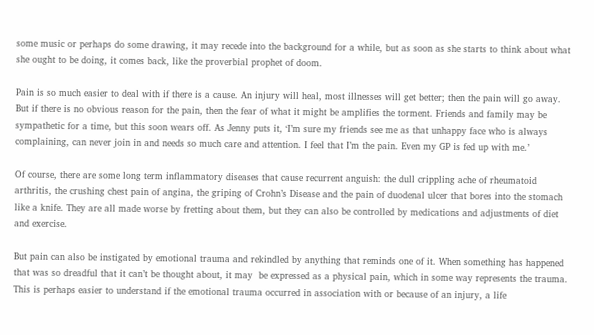some music or perhaps do some drawing, it may recede into the background for a while, but as soon as she starts to think about what she ought to be doing, it comes back, like the proverbial prophet of doom.

Pain is so much easier to deal with if there is a cause. An injury will heal, most illnesses will get better; then the pain will go away. But if there is no obvious reason for the pain, then the fear of what it might be amplifies the torment. Friends and family may be sympathetic for a time, but this soon wears off. As Jenny puts it, ‘I’m sure my friends see me as that unhappy face who is always complaining, can never join in and needs so much care and attention. I feel that I’m the pain. Even my GP is fed up with me.’

Of course, there are some long term inflammatory diseases that cause recurrent anguish: the dull crippling ache of rheumatoid arthritis, the crushing chest pain of angina, the griping of Crohn’s Disease and the pain of duodenal ulcer that bores into the stomach like a knife. They are all made worse by fretting about them, but they can also be controlled by medications and adjustments of diet and exercise.

But pain can also be instigated by emotional trauma and rekindled by anything that reminds one of it. When something has happened that was so dreadful that it can’t be thought about, it may  be expressed as a physical pain, which in some way represents the trauma. This is perhaps easier to understand if the emotional trauma occurred in association with or because of an injury, a life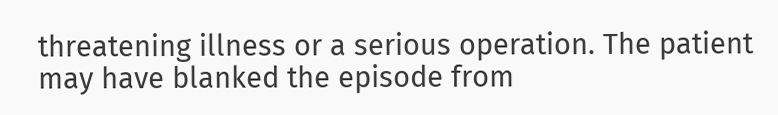threatening illness or a serious operation. The patient may have blanked the episode from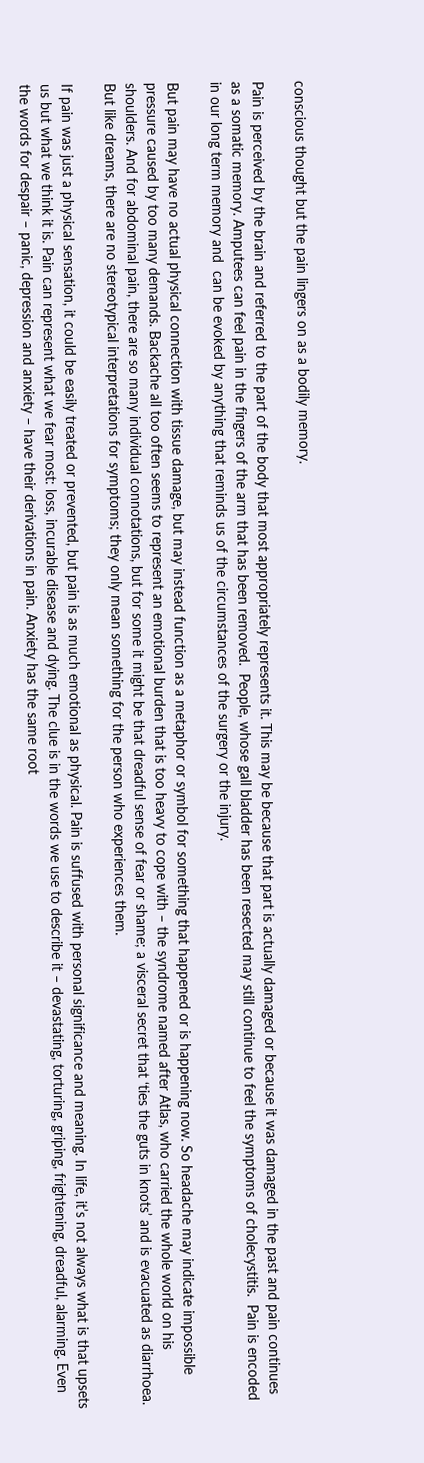conscious thought but the pain lingers on as a bodily memory.

Pain is perceived by the brain and referred to the part of the body that most appropriately represents it. This may be because that part is actually damaged or because it was damaged in the past and pain continues as a somatic memory. Amputees can feel pain in the fingers of the arm that has been removed.  People, whose gall bladder has been resected may still continue to feel the symptoms of cholecystitis.  Pain is encoded in our long term memory and  can be evoked by anything that reminds us of the circumstances of the surgery or the injury.

But pain may have no actual physical connection with tissue damage, but may instead function as a metaphor or symbol for something that happened or is happening now. So headache may indicate impossible pressure caused by too many demands. Backache all too often seems to represent an emotional burden that is too heavy to cope with – the syndrome named after Atlas, who carried the whole world on his shoulders. And for abdominal pain, there are so many individual connotations, but for some it might be that dreadful sense of fear or shame; a visceral secret that ‘ties the guts in knots’ and is evacuated as diarrhoea. But like dreams, there are no stereotypical interpretations for symptoms; they only mean something for the person who experiences them.

If pain was just a physical sensation, it could be easily treated or prevented, but pain is as much emotional as physical. Pain is suffused with personal significance and meaning. In life, it’s not always what is that upsets us but what we think it is. Pain can represent what we fear most: loss, incurable disease and dying. The clue is in the words we use to describe it – devastating, torturing, griping, frightening, dreadful, alarming. Even the words for despair – panic, depression and anxiety – have their derivations in pain. Anxiety has the same root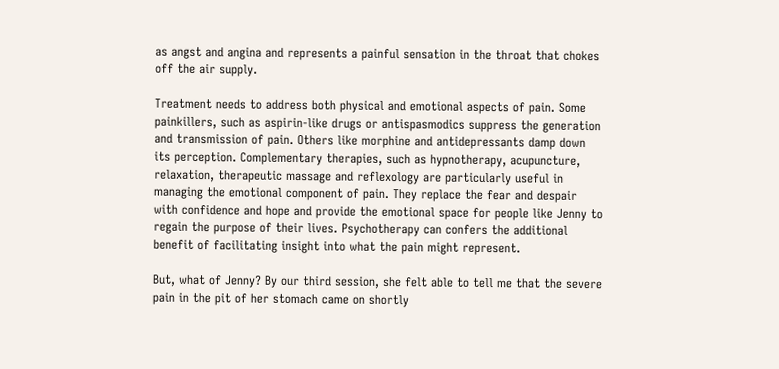as angst and angina and represents a painful sensation in the throat that chokes off the air supply.

Treatment needs to address both physical and emotional aspects of pain. Some painkillers, such as aspirin-like drugs or antispasmodics suppress the generation and transmission of pain. Others like morphine and antidepressants damp down its perception. Complementary therapies, such as hypnotherapy, acupuncture, relaxation, therapeutic massage and reflexology are particularly useful in managing the emotional component of pain. They replace the fear and despair with confidence and hope and provide the emotional space for people like Jenny to regain the purpose of their lives. Psychotherapy can confers the additional benefit of facilitating insight into what the pain might represent.

But, what of Jenny? By our third session, she felt able to tell me that the severe pain in the pit of her stomach came on shortly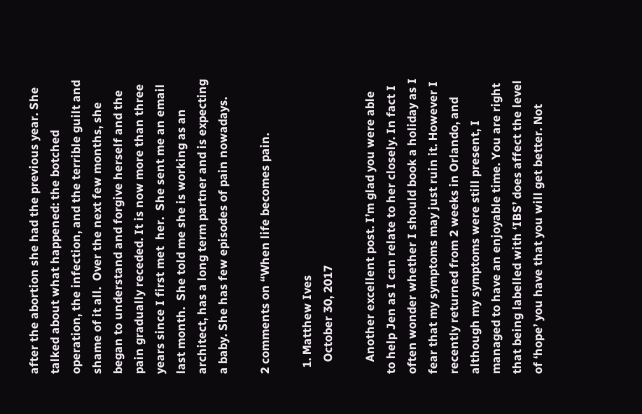after the abortion she had the previous year. She talked about what happened: the botched operation, the infection, and the terrible guilt and shame of it all.  Over the next few months, she began to understand and forgive herself and the pain gradually receded. It is now more than three years since I first met  her.  She sent me an email last month.  She told me she is working as an architect, has a long term partner and is expecting a baby. She has few episodes of pain nowadays.

2 comments on “When life becomes pain.

  1. Matthew Ives
    October 30, 2017

    Another excellent post. I’m glad you were able to help Jen as I can relate to her closely. In fact I often wonder whether I should book a holiday as I fear that my symptoms may just ruin it. However I recently returned from 2 weeks in Orlando, and although my symptoms were still present, I managed to have an enjoyable time. You are right that being labelled with ‘IBS’ does affect the level of ‘hope’ you have that you will get better. Not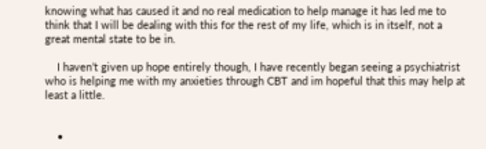knowing what has caused it and no real medication to help manage it has led me to think that I will be dealing with this for the rest of my life, which is in itself, not a great mental state to be in.

    I haven’t given up hope entirely though, I have recently began seeing a psychiatrist who is helping me with my anxieties through CBT and im hopeful that this may help at least a little.


    •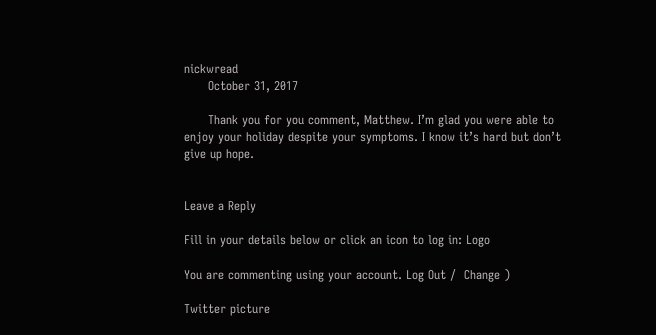nickwread
      October 31, 2017

      Thank you for you comment, Matthew. I’m glad you were able to enjoy your holiday despite your symptoms. I know it’s hard but don’t give up hope.


Leave a Reply

Fill in your details below or click an icon to log in: Logo

You are commenting using your account. Log Out /  Change )

Twitter picture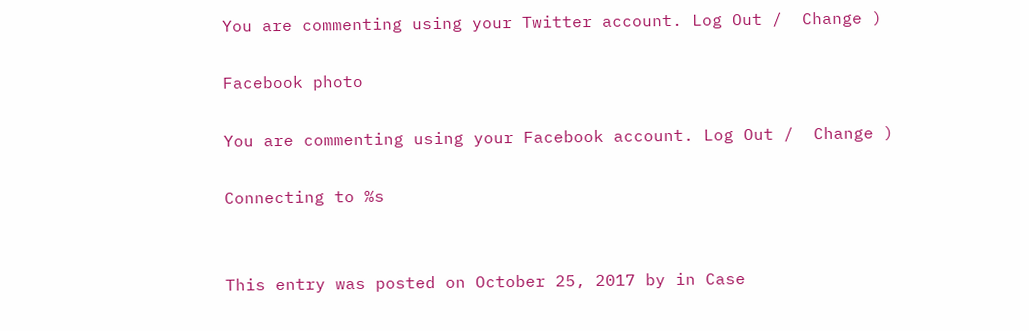You are commenting using your Twitter account. Log Out /  Change )

Facebook photo

You are commenting using your Facebook account. Log Out /  Change )

Connecting to %s


This entry was posted on October 25, 2017 by in Case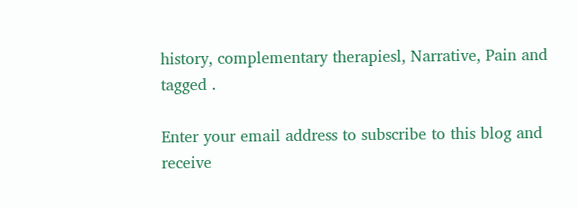history, complementary therapiesl, Narrative, Pain and tagged .

Enter your email address to subscribe to this blog and receive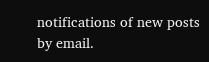notifications of new posts by email.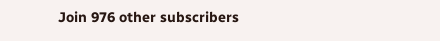Join 976 other subscribers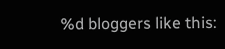%d bloggers like this: